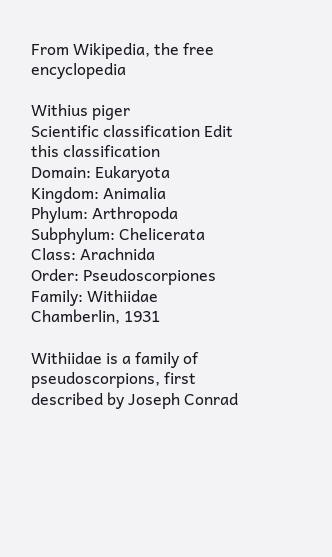From Wikipedia, the free encyclopedia

Withius piger
Scientific classification Edit this classification
Domain: Eukaryota
Kingdom: Animalia
Phylum: Arthropoda
Subphylum: Chelicerata
Class: Arachnida
Order: Pseudoscorpiones
Family: Withiidae
Chamberlin, 1931

Withiidae is a family of pseudoscorpions, first described by Joseph Conrad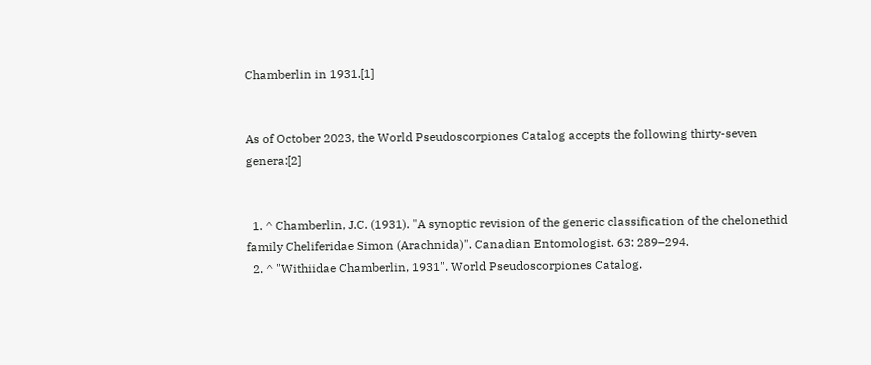Chamberlin in 1931.[1]


As of October 2023, the World Pseudoscorpiones Catalog accepts the following thirty-seven genera:[2]


  1. ^ Chamberlin, J.C. (1931). "A synoptic revision of the generic classification of the chelonethid family Cheliferidae Simon (Arachnida)". Canadian Entomologist. 63: 289–294.
  2. ^ "Withiidae Chamberlin, 1931". World Pseudoscorpiones Catalog.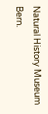Natural History Museum Bern.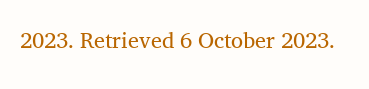2023. Retrieved 6 October 2023.